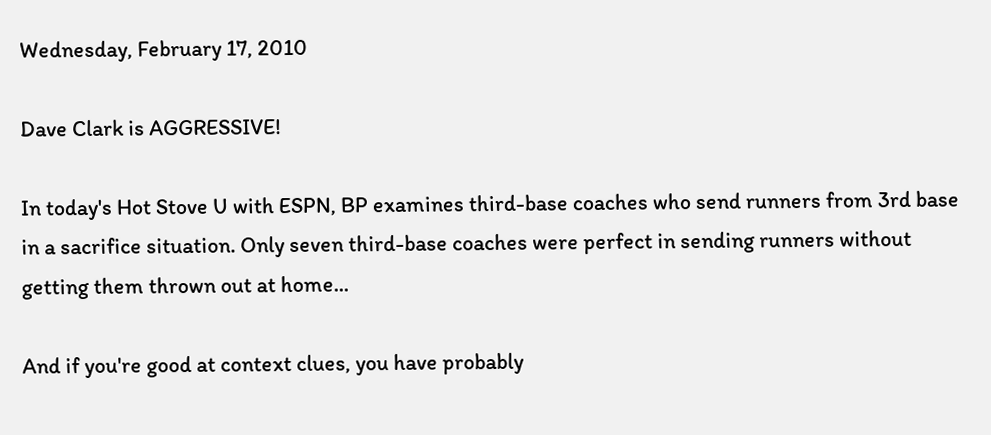Wednesday, February 17, 2010

Dave Clark is AGGRESSIVE!

In today's Hot Stove U with ESPN, BP examines third-base coaches who send runners from 3rd base in a sacrifice situation. Only seven third-base coaches were perfect in sending runners without getting them thrown out at home...

And if you're good at context clues, you have probably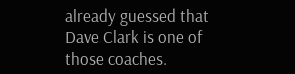already guessed that Dave Clark is one of those coaches.